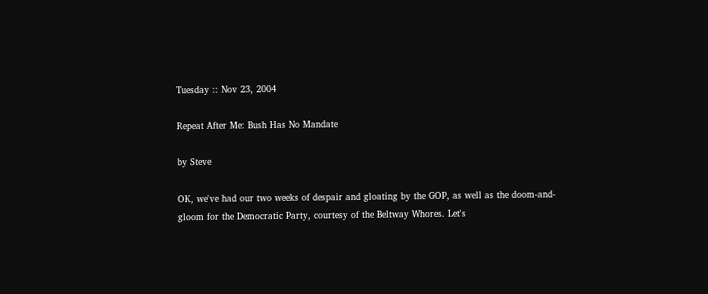Tuesday :: Nov 23, 2004

Repeat After Me: Bush Has No Mandate

by Steve

OK, we've had our two weeks of despair and gloating by the GOP, as well as the doom-and-gloom for the Democratic Party, courtesy of the Beltway Whores. Let's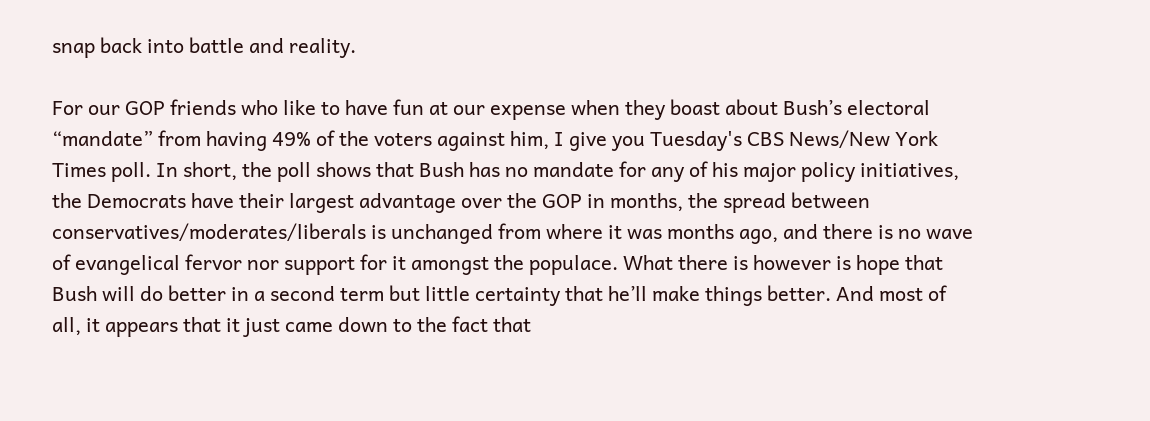snap back into battle and reality.

For our GOP friends who like to have fun at our expense when they boast about Bush’s electoral “mandate” from having 49% of the voters against him, I give you Tuesday's CBS News/New York Times poll. In short, the poll shows that Bush has no mandate for any of his major policy initiatives, the Democrats have their largest advantage over the GOP in months, the spread between conservatives/moderates/liberals is unchanged from where it was months ago, and there is no wave of evangelical fervor nor support for it amongst the populace. What there is however is hope that Bush will do better in a second term but little certainty that he’ll make things better. And most of all, it appears that it just came down to the fact that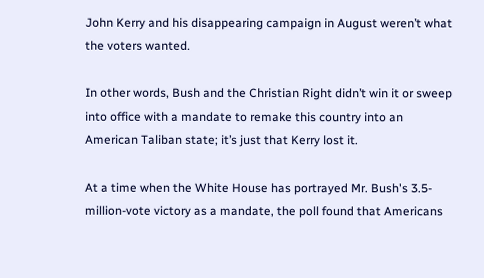John Kerry and his disappearing campaign in August weren’t what the voters wanted.

In other words, Bush and the Christian Right didn’t win it or sweep into office with a mandate to remake this country into an American Taliban state; it’s just that Kerry lost it.

At a time when the White House has portrayed Mr. Bush's 3.5-million-vote victory as a mandate, the poll found that Americans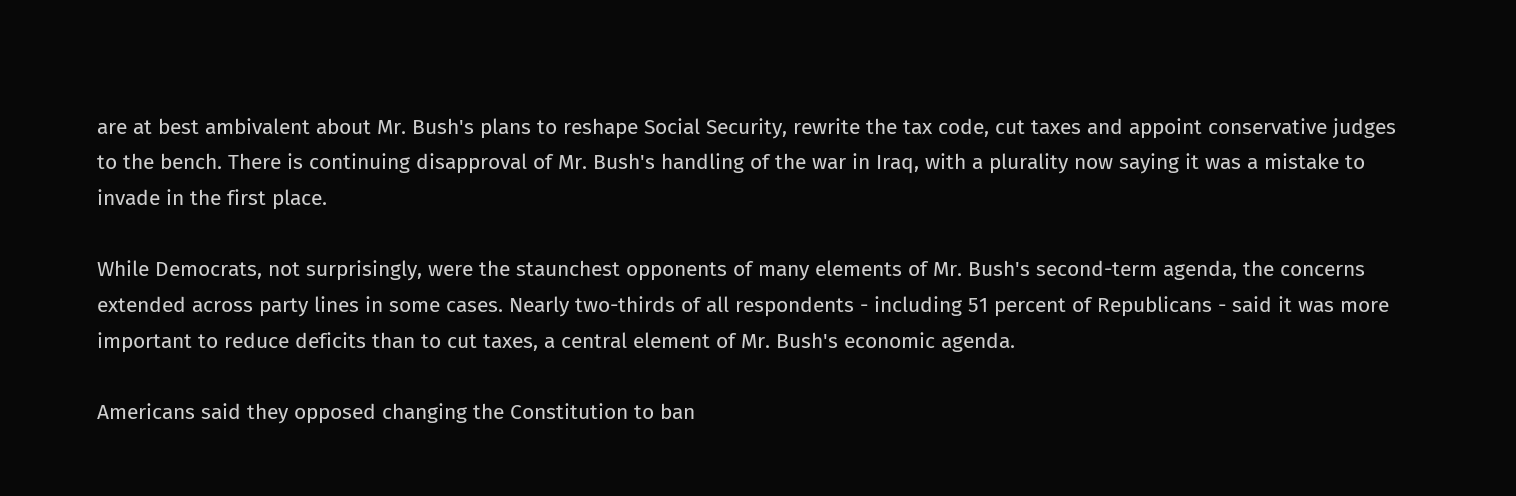are at best ambivalent about Mr. Bush's plans to reshape Social Security, rewrite the tax code, cut taxes and appoint conservative judges to the bench. There is continuing disapproval of Mr. Bush's handling of the war in Iraq, with a plurality now saying it was a mistake to invade in the first place.

While Democrats, not surprisingly, were the staunchest opponents of many elements of Mr. Bush's second-term agenda, the concerns extended across party lines in some cases. Nearly two-thirds of all respondents - including 51 percent of Republicans - said it was more important to reduce deficits than to cut taxes, a central element of Mr. Bush's economic agenda.

Americans said they opposed changing the Constitution to ban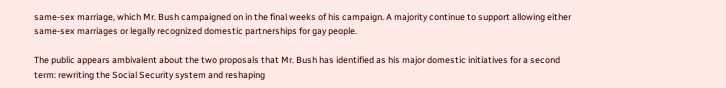same-sex marriage, which Mr. Bush campaigned on in the final weeks of his campaign. A majority continue to support allowing either same-sex marriages or legally recognized domestic partnerships for gay people.

The public appears ambivalent about the two proposals that Mr. Bush has identified as his major domestic initiatives for a second term: rewriting the Social Security system and reshaping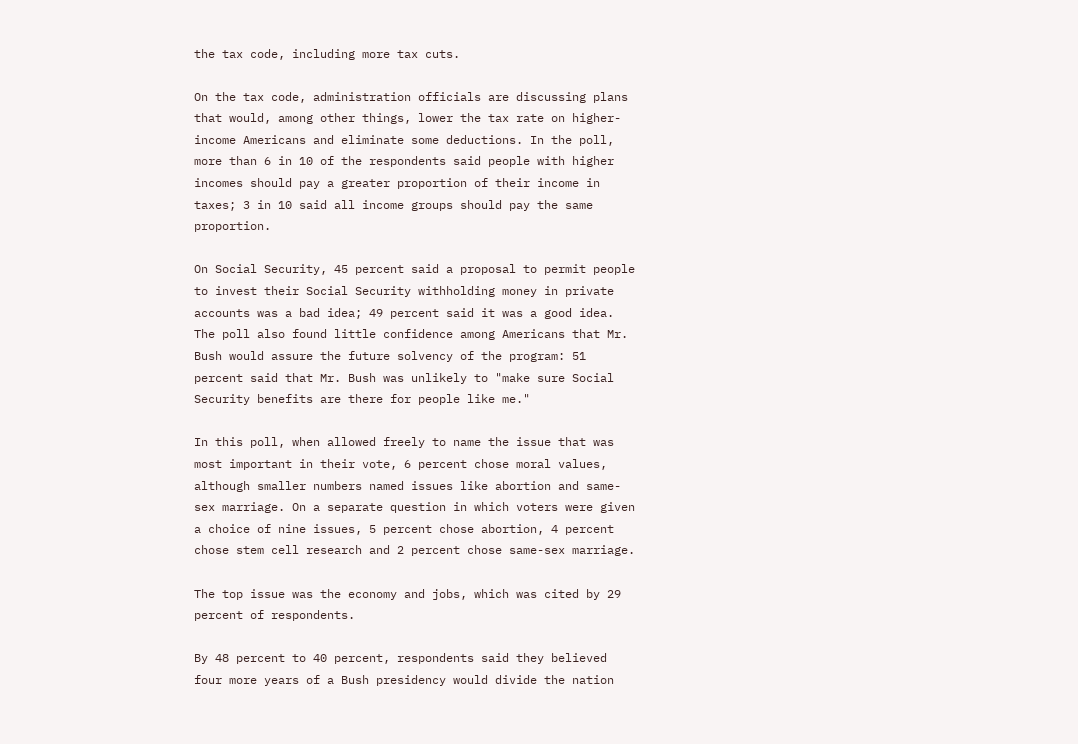the tax code, including more tax cuts.

On the tax code, administration officials are discussing plans that would, among other things, lower the tax rate on higher-income Americans and eliminate some deductions. In the poll, more than 6 in 10 of the respondents said people with higher incomes should pay a greater proportion of their income in taxes; 3 in 10 said all income groups should pay the same proportion.

On Social Security, 45 percent said a proposal to permit people to invest their Social Security withholding money in private accounts was a bad idea; 49 percent said it was a good idea. The poll also found little confidence among Americans that Mr. Bush would assure the future solvency of the program: 51 percent said that Mr. Bush was unlikely to "make sure Social Security benefits are there for people like me."

In this poll, when allowed freely to name the issue that was most important in their vote, 6 percent chose moral values, although smaller numbers named issues like abortion and same-sex marriage. On a separate question in which voters were given a choice of nine issues, 5 percent chose abortion, 4 percent chose stem cell research and 2 percent chose same-sex marriage.

The top issue was the economy and jobs, which was cited by 29 percent of respondents.

By 48 percent to 40 percent, respondents said they believed four more years of a Bush presidency would divide the nation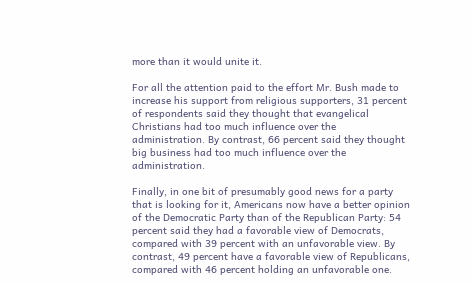more than it would unite it.

For all the attention paid to the effort Mr. Bush made to increase his support from religious supporters, 31 percent of respondents said they thought that evangelical Christians had too much influence over the administration. By contrast, 66 percent said they thought big business had too much influence over the administration.

Finally, in one bit of presumably good news for a party that is looking for it, Americans now have a better opinion of the Democratic Party than of the Republican Party: 54 percent said they had a favorable view of Democrats, compared with 39 percent with an unfavorable view. By contrast, 49 percent have a favorable view of Republicans, compared with 46 percent holding an unfavorable one.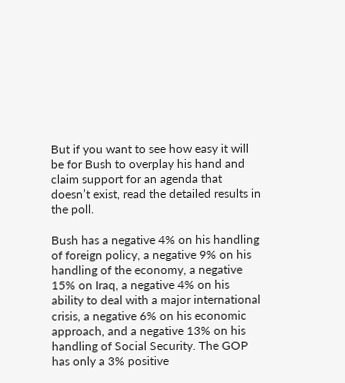But if you want to see how easy it will be for Bush to overplay his hand and claim support for an agenda that doesn’t exist, read the detailed results in the poll.

Bush has a negative 4% on his handling of foreign policy, a negative 9% on his handling of the economy, a negative 15% on Iraq, a negative 4% on his ability to deal with a major international crisis, a negative 6% on his economic approach, and a negative 13% on his handling of Social Security. The GOP has only a 3% positive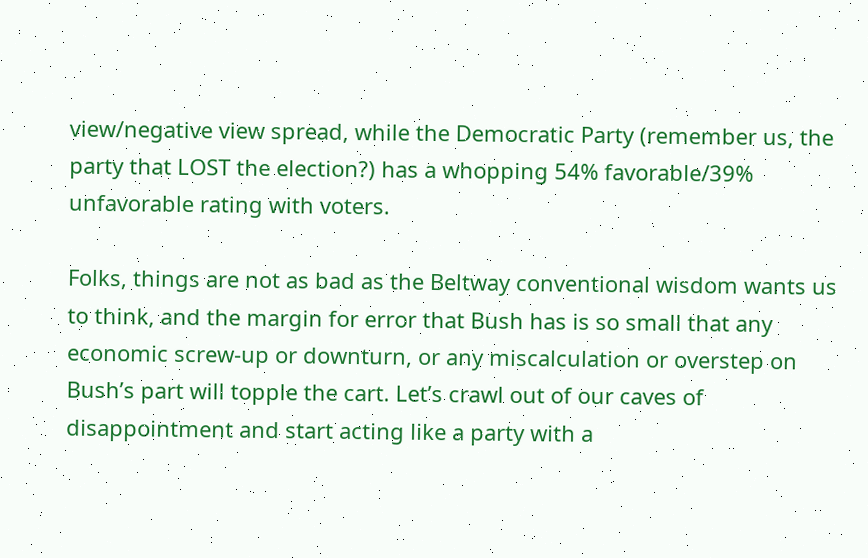view/negative view spread, while the Democratic Party (remember us, the party that LOST the election?) has a whopping 54% favorable/39% unfavorable rating with voters.

Folks, things are not as bad as the Beltway conventional wisdom wants us to think, and the margin for error that Bush has is so small that any economic screw-up or downturn, or any miscalculation or overstep on Bush’s part will topple the cart. Let’s crawl out of our caves of disappointment and start acting like a party with a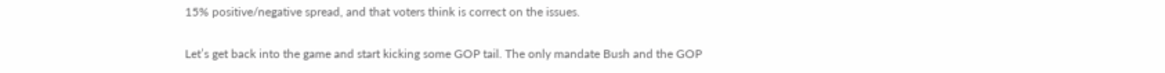15% positive/negative spread, and that voters think is correct on the issues.

Let’s get back into the game and start kicking some GOP tail. The only mandate Bush and the GOP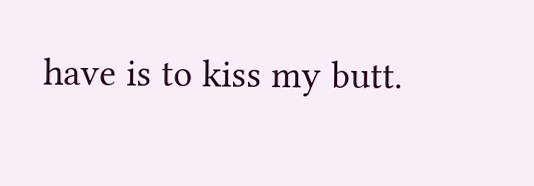have is to kiss my butt.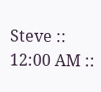Steve :: 12:00 AM ::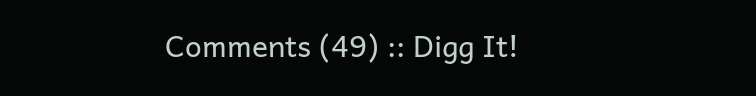Comments (49) :: Digg It!